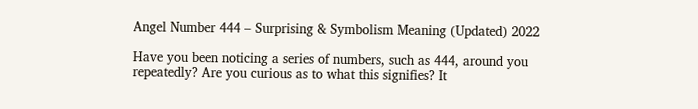Angel Number 444 – Surprising & Symbolism Meaning (Updated) 2022

Have you been noticing a series of numbers, such as 444, around you repeatedly? Are you curious as to what this signifies? It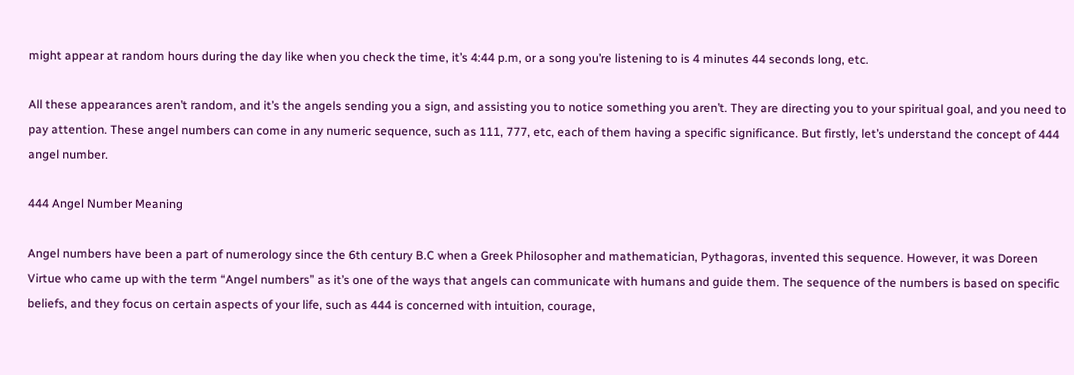might appear at random hours during the day like when you check the time, it’s 4:44 p.m, or a song you’re listening to is 4 minutes 44 seconds long, etc.

All these appearances aren’t random, and it’s the angels sending you a sign, and assisting you to notice something you aren’t. They are directing you to your spiritual goal, and you need to pay attention. These angel numbers can come in any numeric sequence, such as 111, 777, etc, each of them having a specific significance. But firstly, let’s understand the concept of 444 angel number.

444 Angel Number Meaning

Angel numbers have been a part of numerology since the 6th century B.C when a Greek Philosopher and mathematician, Pythagoras, invented this sequence. However, it was Doreen Virtue who came up with the term “Angel numbers” as it’s one of the ways that angels can communicate with humans and guide them. The sequence of the numbers is based on specific beliefs, and they focus on certain aspects of your life, such as 444 is concerned with intuition, courage,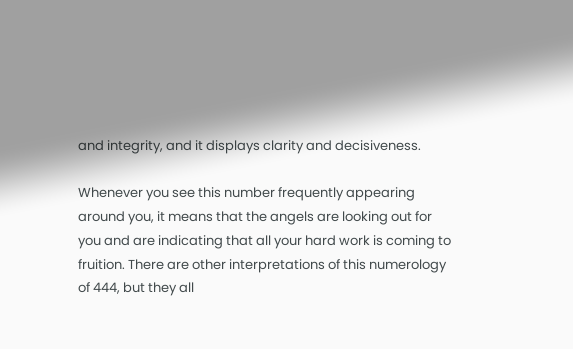and integrity, and it displays clarity and decisiveness.

Whenever you see this number frequently appearing around you, it means that the angels are looking out for you and are indicating that all your hard work is coming to fruition. There are other interpretations of this numerology of 444, but they all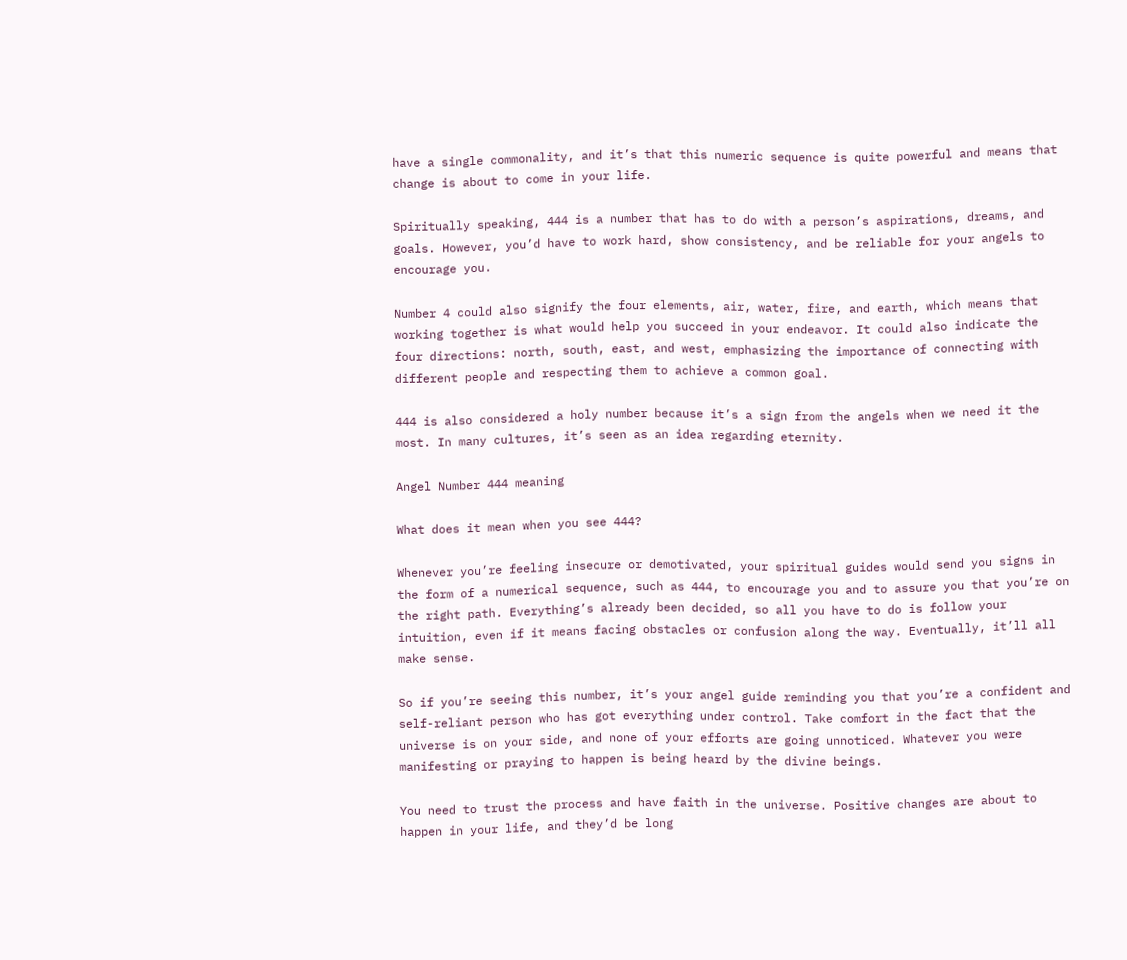have a single commonality, and it’s that this numeric sequence is quite powerful and means that change is about to come in your life.

Spiritually speaking, 444 is a number that has to do with a person’s aspirations, dreams, and goals. However, you’d have to work hard, show consistency, and be reliable for your angels to encourage you.

Number 4 could also signify the four elements, air, water, fire, and earth, which means that working together is what would help you succeed in your endeavor. It could also indicate the four directions: north, south, east, and west, emphasizing the importance of connecting with different people and respecting them to achieve a common goal.

444 is also considered a holy number because it’s a sign from the angels when we need it the most. In many cultures, it’s seen as an idea regarding eternity.

Angel Number 444 meaning

What does it mean when you see 444?

Whenever you’re feeling insecure or demotivated, your spiritual guides would send you signs in the form of a numerical sequence, such as 444, to encourage you and to assure you that you’re on the right path. Everything’s already been decided, so all you have to do is follow your intuition, even if it means facing obstacles or confusion along the way. Eventually, it’ll all make sense.

So if you’re seeing this number, it’s your angel guide reminding you that you’re a confident and self-reliant person who has got everything under control. Take comfort in the fact that the universe is on your side, and none of your efforts are going unnoticed. Whatever you were manifesting or praying to happen is being heard by the divine beings.

You need to trust the process and have faith in the universe. Positive changes are about to happen in your life, and they’d be long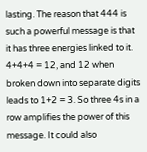lasting. The reason that 444 is such a powerful message is that it has three energies linked to it. 4+4+4 = 12, and 12 when broken down into separate digits leads to 1+2 = 3. So three 4s in a row amplifies the power of this message. It could also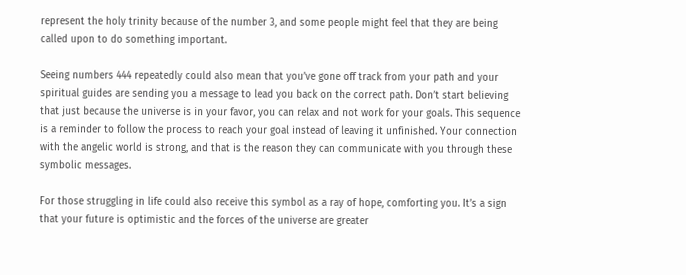represent the holy trinity because of the number 3, and some people might feel that they are being called upon to do something important.

Seeing numbers 444 repeatedly could also mean that you’ve gone off track from your path and your spiritual guides are sending you a message to lead you back on the correct path. Don’t start believing that just because the universe is in your favor, you can relax and not work for your goals. This sequence is a reminder to follow the process to reach your goal instead of leaving it unfinished. Your connection with the angelic world is strong, and that is the reason they can communicate with you through these symbolic messages.

For those struggling in life could also receive this symbol as a ray of hope, comforting you. It’s a sign that your future is optimistic and the forces of the universe are greater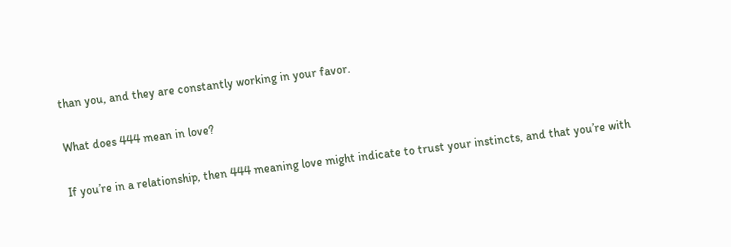than you, and they are constantly working in your favor.

What does 444 mean in love?

If you’re in a relationship, then 444 meaning love might indicate to trust your instincts, and that you’re with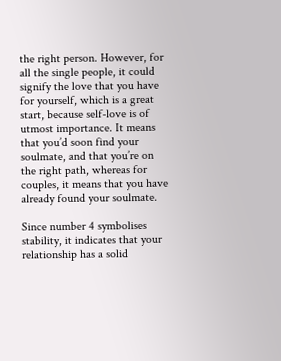the right person. However, for all the single people, it could signify the love that you have for yourself, which is a great start, because self-love is of utmost importance. It means that you’d soon find your soulmate, and that you’re on the right path, whereas for couples, it means that you have already found your soulmate.

Since number 4 symbolises stability, it indicates that your relationship has a solid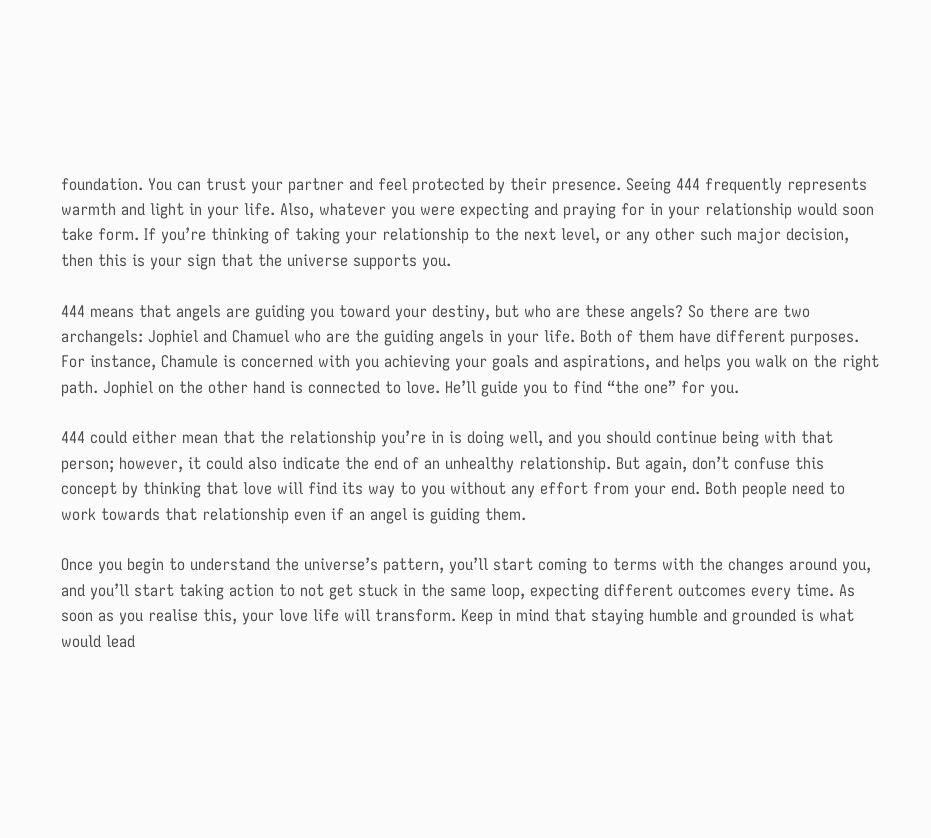foundation. You can trust your partner and feel protected by their presence. Seeing 444 frequently represents warmth and light in your life. Also, whatever you were expecting and praying for in your relationship would soon take form. If you’re thinking of taking your relationship to the next level, or any other such major decision, then this is your sign that the universe supports you.

444 means that angels are guiding you toward your destiny, but who are these angels? So there are two archangels: Jophiel and Chamuel who are the guiding angels in your life. Both of them have different purposes. For instance, Chamule is concerned with you achieving your goals and aspirations, and helps you walk on the right path. Jophiel on the other hand is connected to love. He’ll guide you to find “the one” for you.

444 could either mean that the relationship you’re in is doing well, and you should continue being with that person; however, it could also indicate the end of an unhealthy relationship. But again, don’t confuse this concept by thinking that love will find its way to you without any effort from your end. Both people need to work towards that relationship even if an angel is guiding them.

Once you begin to understand the universe’s pattern, you’ll start coming to terms with the changes around you, and you’ll start taking action to not get stuck in the same loop, expecting different outcomes every time. As soon as you realise this, your love life will transform. Keep in mind that staying humble and grounded is what would lead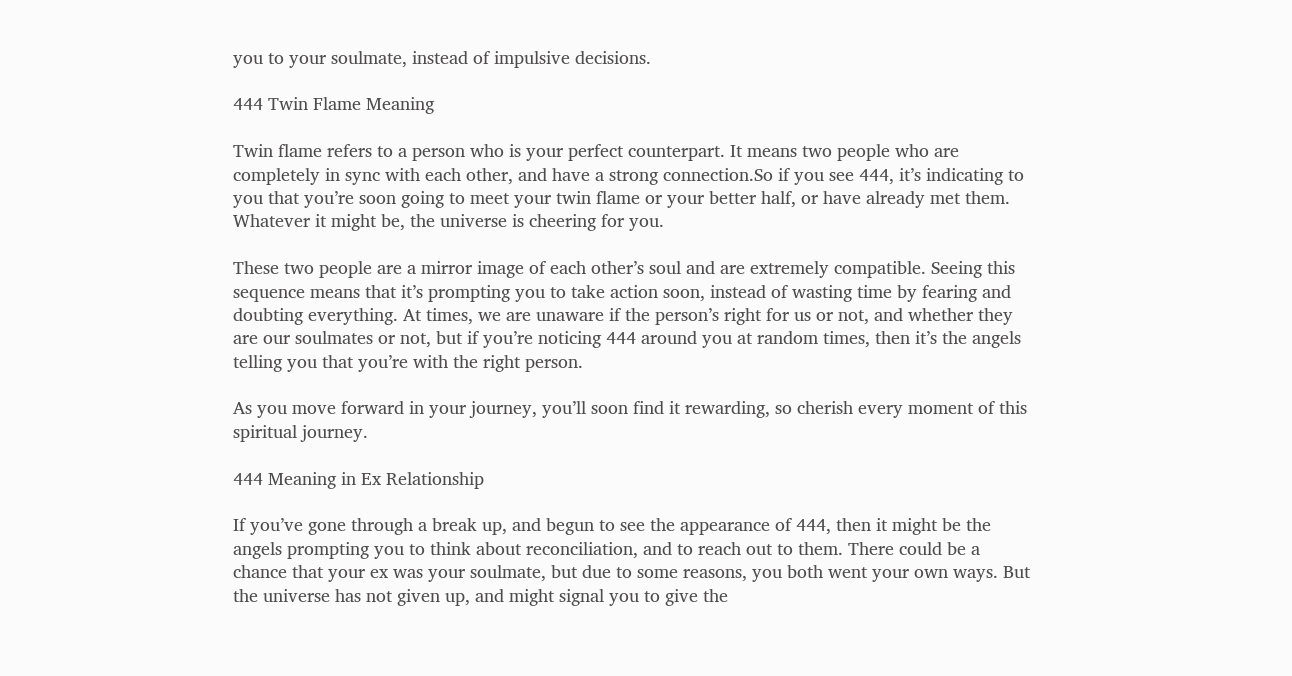you to your soulmate, instead of impulsive decisions.

444 Twin Flame Meaning

Twin flame refers to a person who is your perfect counterpart. It means two people who are completely in sync with each other, and have a strong connection.So if you see 444, it’s indicating to you that you’re soon going to meet your twin flame or your better half, or have already met them. Whatever it might be, the universe is cheering for you.

These two people are a mirror image of each other’s soul and are extremely compatible. Seeing this sequence means that it’s prompting you to take action soon, instead of wasting time by fearing and doubting everything. At times, we are unaware if the person’s right for us or not, and whether they are our soulmates or not, but if you’re noticing 444 around you at random times, then it’s the angels telling you that you’re with the right person.

As you move forward in your journey, you’ll soon find it rewarding, so cherish every moment of this spiritual journey.

444 Meaning in Ex Relationship

If you’ve gone through a break up, and begun to see the appearance of 444, then it might be the angels prompting you to think about reconciliation, and to reach out to them. There could be a chance that your ex was your soulmate, but due to some reasons, you both went your own ways. But the universe has not given up, and might signal you to give the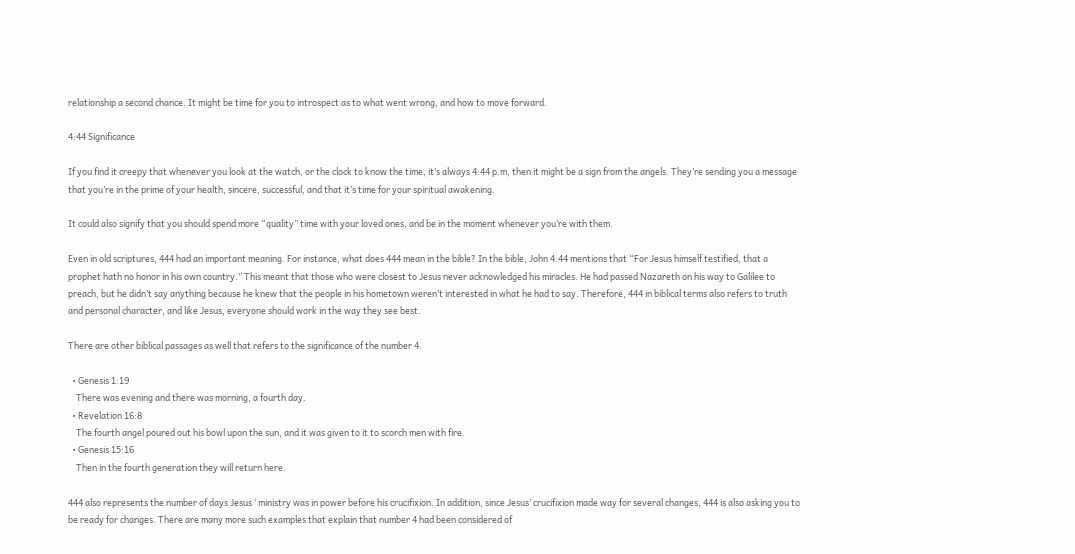relationship a second chance. It might be time for you to introspect as to what went wrong, and how to move forward.

4:44 Significance

If you find it creepy that whenever you look at the watch, or the clock to know the time, it’s always 4:44 p.m, then it might be a sign from the angels. They’re sending you a message that you’re in the prime of your health, sincere, successful, and that it’s time for your spiritual awakening.

It could also signify that you should spend more “quality” time with your loved ones, and be in the moment whenever you’re with them.

Even in old scriptures, 444 had an important meaning. For instance, what does 444 mean in the bible? In the bible, John 4:44 mentions that “For Jesus himself testified, that a prophet hath no honor in his own country.” This meant that those who were closest to Jesus never acknowledged his miracles. He had passed Nazareth on his way to Galilee to preach, but he didn’t say anything because he knew that the people in his hometown weren’t interested in what he had to say. Therefore, 444 in biblical terms also refers to truth and personal character, and like Jesus, everyone should work in the way they see best.

There are other biblical passages as well that refers to the significance of the number 4.

  • Genesis 1:19
    There was evening and there was morning, a fourth day.
  • Revelation 16:8
    The fourth angel poured out his bowl upon the sun, and it was given to it to scorch men with fire.
  • Genesis 15:16
    Then in the fourth generation they will return here.

444 also represents the number of days Jesus ‘ ministry was in power before his crucifixion. In addition, since Jesus’ crucifixion made way for several changes, 444 is also asking you to be ready for changes. There are many more such examples that explain that number 4 had been considered of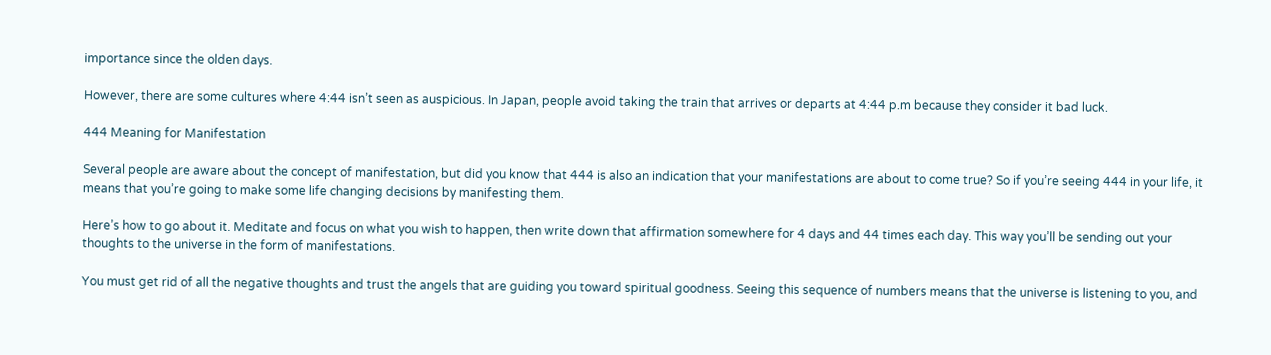importance since the olden days.

However, there are some cultures where 4:44 isn’t seen as auspicious. In Japan, people avoid taking the train that arrives or departs at 4:44 p.m because they consider it bad luck.

444 Meaning for Manifestation

Several people are aware about the concept of manifestation, but did you know that 444 is also an indication that your manifestations are about to come true? So if you’re seeing 444 in your life, it means that you’re going to make some life changing decisions by manifesting them.

Here’s how to go about it. Meditate and focus on what you wish to happen, then write down that affirmation somewhere for 4 days and 44 times each day. This way you’ll be sending out your thoughts to the universe in the form of manifestations.

You must get rid of all the negative thoughts and trust the angels that are guiding you toward spiritual goodness. Seeing this sequence of numbers means that the universe is listening to you, and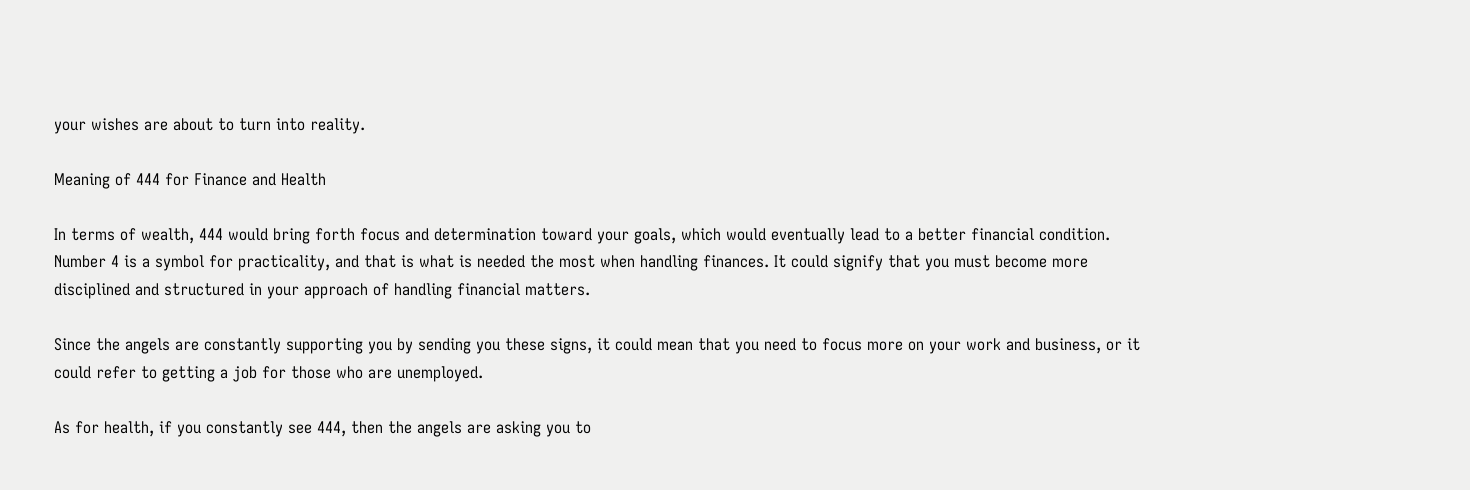your wishes are about to turn into reality.

Meaning of 444 for Finance and Health

In terms of wealth, 444 would bring forth focus and determination toward your goals, which would eventually lead to a better financial condition. Number 4 is a symbol for practicality, and that is what is needed the most when handling finances. It could signify that you must become more disciplined and structured in your approach of handling financial matters.

Since the angels are constantly supporting you by sending you these signs, it could mean that you need to focus more on your work and business, or it could refer to getting a job for those who are unemployed.

As for health, if you constantly see 444, then the angels are asking you to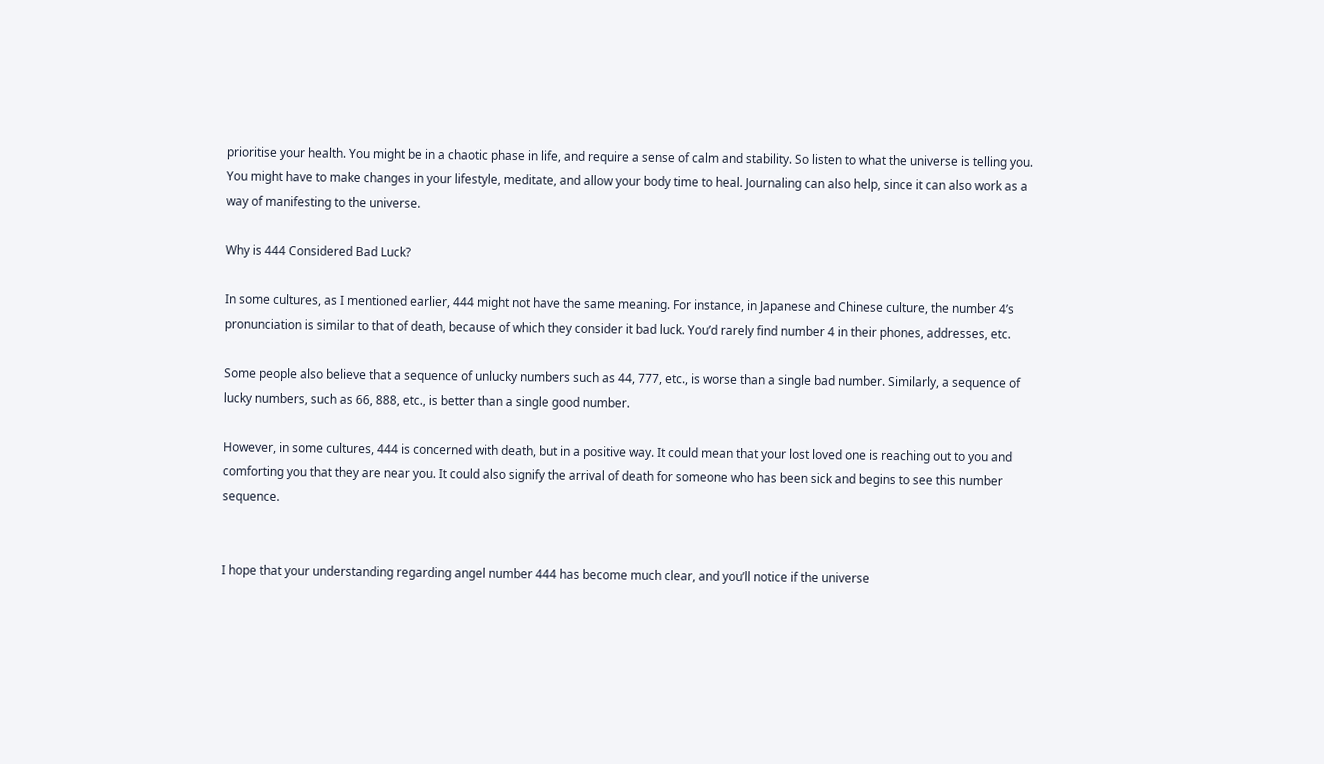prioritise your health. You might be in a chaotic phase in life, and require a sense of calm and stability. So listen to what the universe is telling you. You might have to make changes in your lifestyle, meditate, and allow your body time to heal. Journaling can also help, since it can also work as a way of manifesting to the universe.

Why is 444 Considered Bad Luck?

In some cultures, as I mentioned earlier, 444 might not have the same meaning. For instance, in Japanese and Chinese culture, the number 4’s pronunciation is similar to that of death, because of which they consider it bad luck. You’d rarely find number 4 in their phones, addresses, etc.

Some people also believe that a sequence of unlucky numbers such as 44, 777, etc., is worse than a single bad number. Similarly, a sequence of lucky numbers, such as 66, 888, etc., is better than a single good number.

However, in some cultures, 444 is concerned with death, but in a positive way. It could mean that your lost loved one is reaching out to you and comforting you that they are near you. It could also signify the arrival of death for someone who has been sick and begins to see this number sequence.


I hope that your understanding regarding angel number 444 has become much clear, and you’ll notice if the universe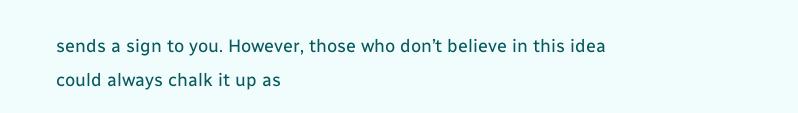sends a sign to you. However, those who don’t believe in this idea could always chalk it up as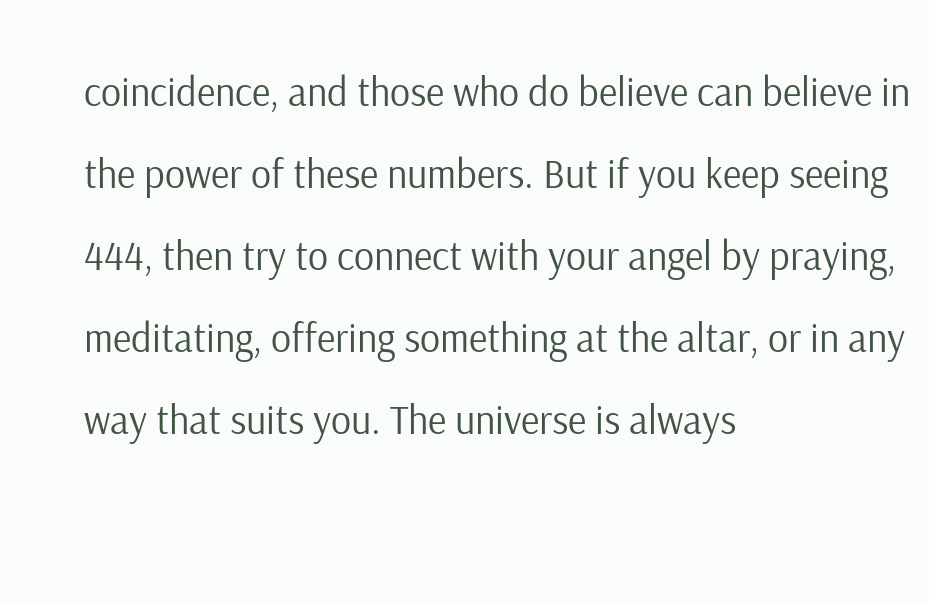coincidence, and those who do believe can believe in the power of these numbers. But if you keep seeing 444, then try to connect with your angel by praying, meditating, offering something at the altar, or in any way that suits you. The universe is always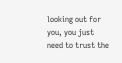looking out for you, you just need to trust the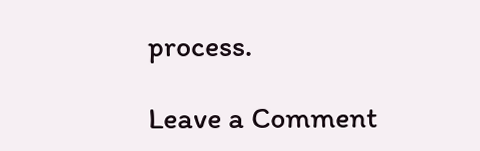process.

Leave a Comment